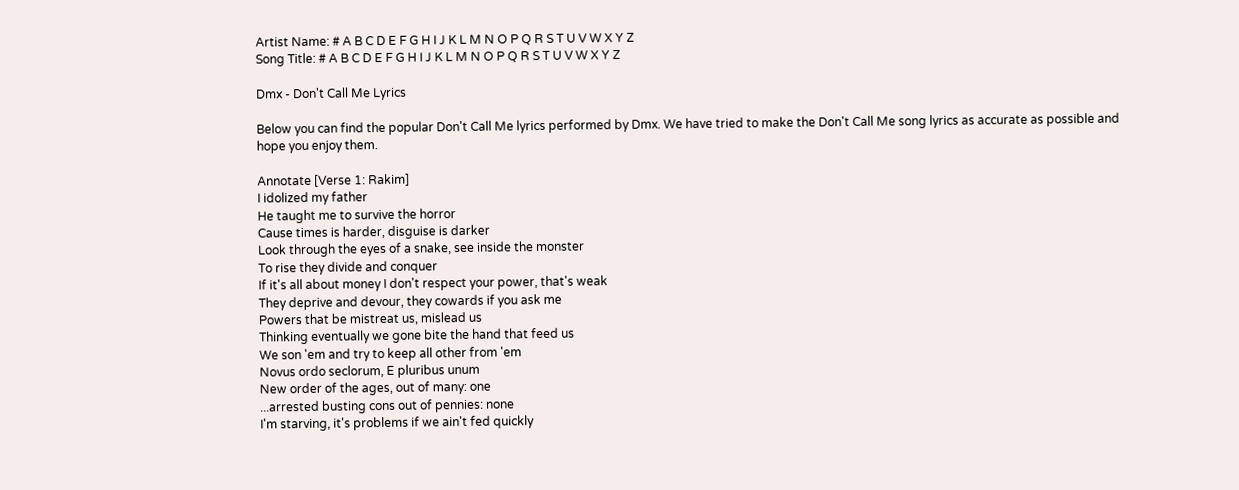Artist Name: # A B C D E F G H I J K L M N O P Q R S T U V W X Y Z
Song Title: # A B C D E F G H I J K L M N O P Q R S T U V W X Y Z

Dmx - Don't Call Me Lyrics

Below you can find the popular Don't Call Me lyrics performed by Dmx. We have tried to make the Don't Call Me song lyrics as accurate as possible and hope you enjoy them.

Annotate [Verse 1: Rakim]
I idolized my father
He taught me to survive the horror
Cause times is harder, disguise is darker
Look through the eyes of a snake, see inside the monster
To rise they divide and conquer
If it's all about money I don't respect your power, that's weak
They deprive and devour, they cowards if you ask me
Powers that be mistreat us, mislead us
Thinking eventually we gone bite the hand that feed us
We son 'em and try to keep all other from 'em
Novus ordo seclorum, E pluribus unum
New order of the ages, out of many: one
...arrested busting cons out of pennies: none
I'm starving, it's problems if we ain't fed quickly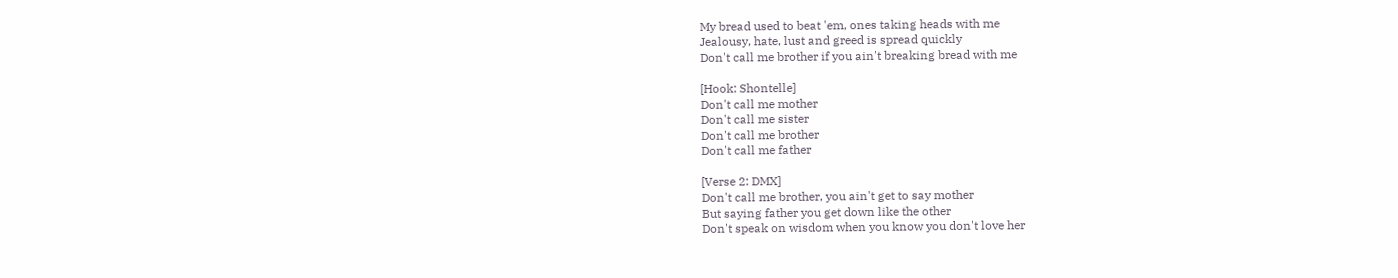My bread used to beat 'em, ones taking heads with me
Jealousy, hate, lust and greed is spread quickly
Don't call me brother if you ain't breaking bread with me

[Hook: Shontelle]
Don't call me mother
Don't call me sister
Don't call me brother
Don't call me father

[Verse 2: DMX]
Don't call me brother, you ain't get to say mother
But saying father you get down like the other
Don't speak on wisdom when you know you don't love her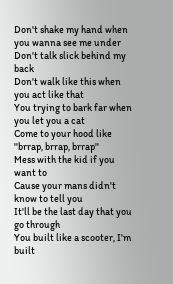Don't shake my hand when you wanna see me under
Don't talk slick behind my back
Don't walk like this when you act like that
You trying to bark far when you let you a cat
Come to your hood like ''brrap, brrap, brrap''
Mess with the kid if you want to
Cause your mans didn't know to tell you
It'll be the last day that you go through
You built like a scooter, I'm built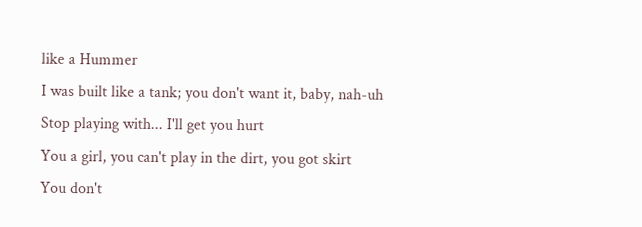like a Hummer
I was built like a tank; you don't want it, baby, nah-uh
Stop playing with... I'll get you hurt
You a girl, you can't play in the dirt, you got skirt
You don't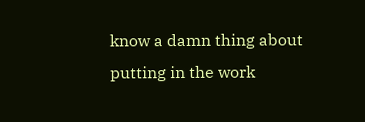know a damn thing about putting in the work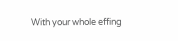With your whole effing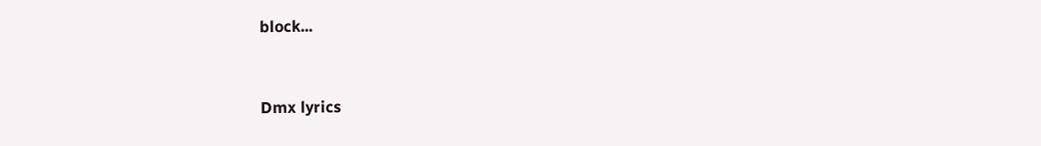block...


Dmx lyrics